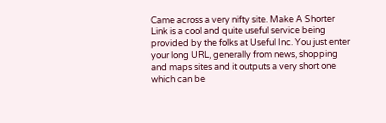Came across a very nifty site. Make A Shorter Link is a cool and quite useful service being provided by the folks at Useful Inc. You just enter your long URL, generally from news, shopping and maps sites and it outputs a very short one which can be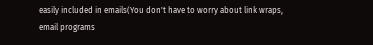easily included in emails(You don't have to worry about link wraps, email programs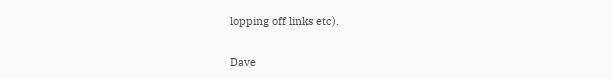lopping off links etc).

Dave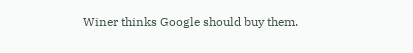Winer thinks Google should buy them.